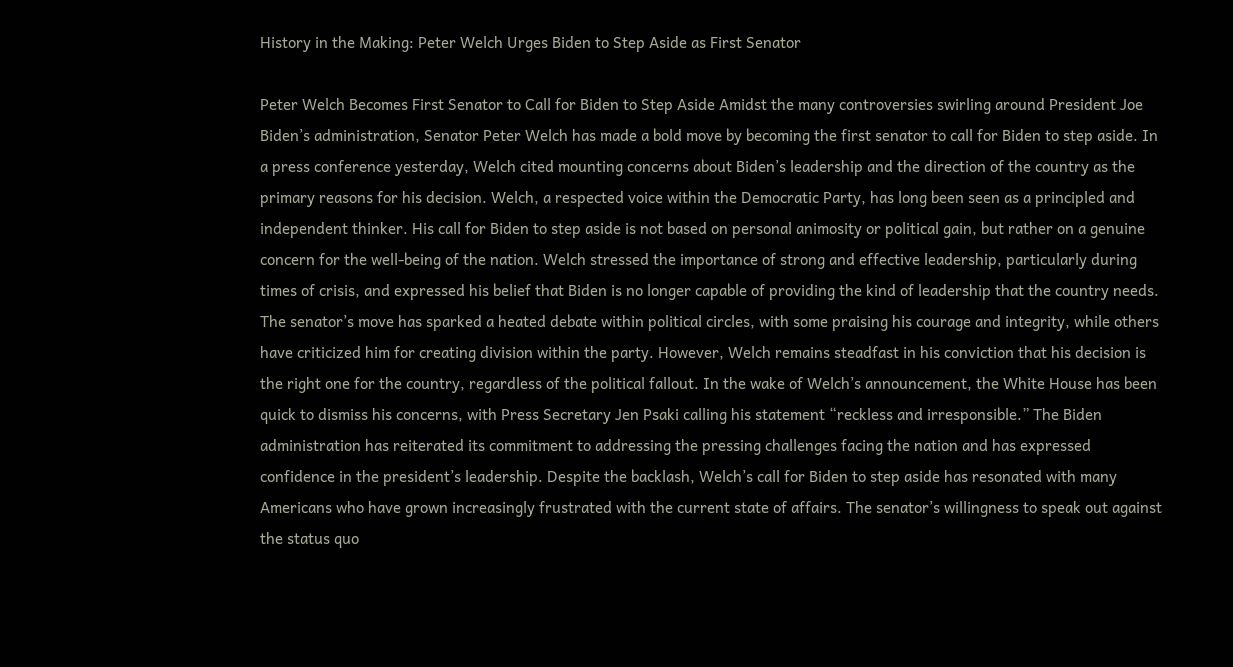History in the Making: Peter Welch Urges Biden to Step Aside as First Senator

Peter Welch Becomes First Senator to Call for Biden to Step Aside Amidst the many controversies swirling around President Joe Biden’s administration, Senator Peter Welch has made a bold move by becoming the first senator to call for Biden to step aside. In a press conference yesterday, Welch cited mounting concerns about Biden’s leadership and the direction of the country as the primary reasons for his decision. Welch, a respected voice within the Democratic Party, has long been seen as a principled and independent thinker. His call for Biden to step aside is not based on personal animosity or political gain, but rather on a genuine concern for the well-being of the nation. Welch stressed the importance of strong and effective leadership, particularly during times of crisis, and expressed his belief that Biden is no longer capable of providing the kind of leadership that the country needs. The senator’s move has sparked a heated debate within political circles, with some praising his courage and integrity, while others have criticized him for creating division within the party. However, Welch remains steadfast in his conviction that his decision is the right one for the country, regardless of the political fallout. In the wake of Welch’s announcement, the White House has been quick to dismiss his concerns, with Press Secretary Jen Psaki calling his statement “reckless and irresponsible.” The Biden administration has reiterated its commitment to addressing the pressing challenges facing the nation and has expressed confidence in the president’s leadership. Despite the backlash, Welch’s call for Biden to step aside has resonated with many Americans who have grown increasingly frustrated with the current state of affairs. The senator’s willingness to speak out against the status quo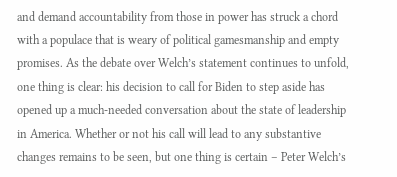and demand accountability from those in power has struck a chord with a populace that is weary of political gamesmanship and empty promises. As the debate over Welch’s statement continues to unfold, one thing is clear: his decision to call for Biden to step aside has opened up a much-needed conversation about the state of leadership in America. Whether or not his call will lead to any substantive changes remains to be seen, but one thing is certain – Peter Welch’s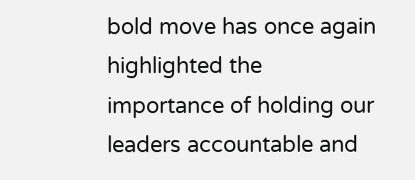bold move has once again highlighted the importance of holding our leaders accountable and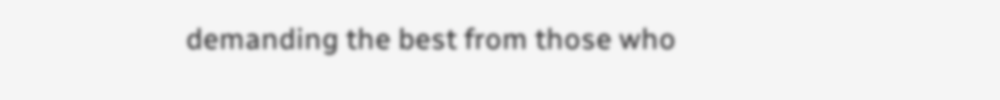demanding the best from those who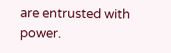are entrusted with power.